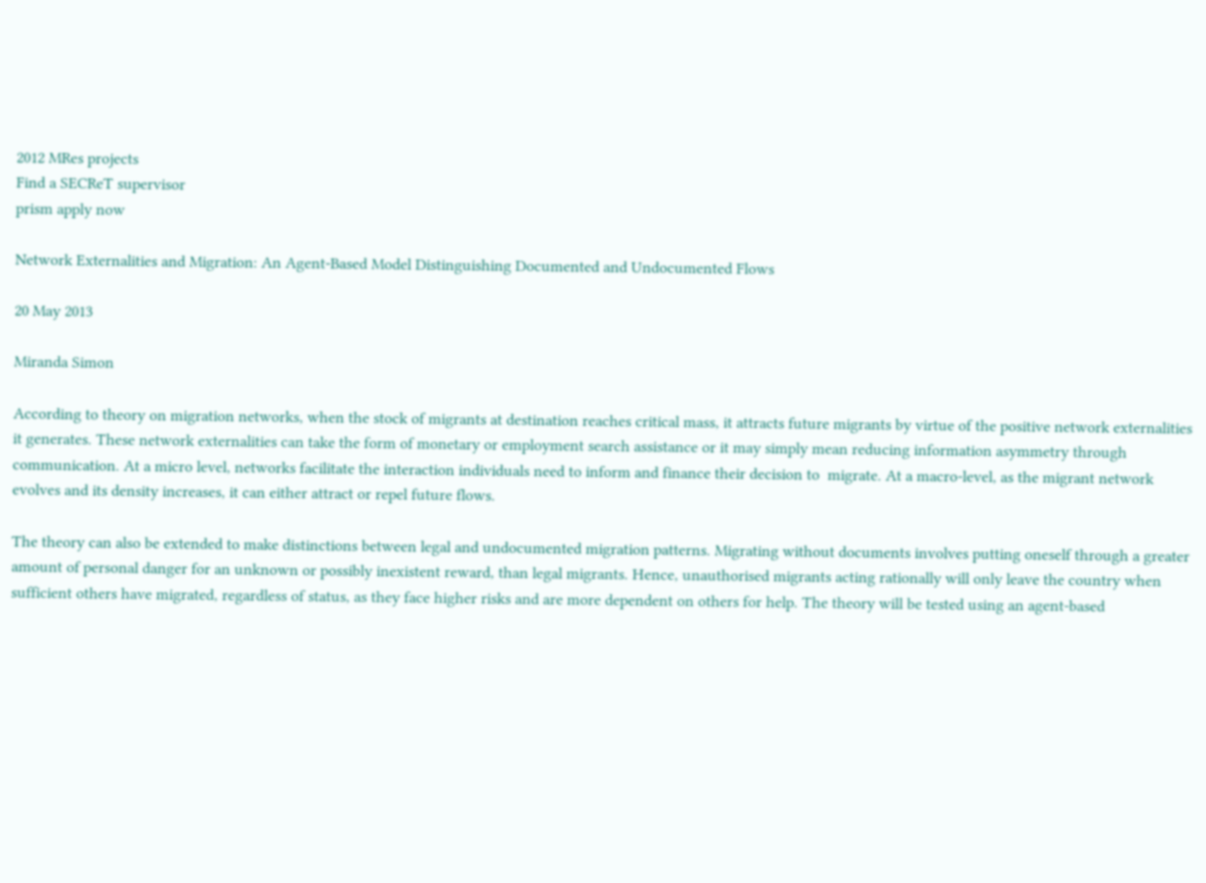2012 MRes projects
Find a SECReT supervisor
prism apply now

Network Externalities and Migration: An Agent-Based Model Distinguishing Documented and Undocumented Flows

20 May 2013

Miranda Simon

According to theory on migration networks, when the stock of migrants at destination reaches critical mass, it attracts future migrants by virtue of the positive network externalities it generates. These network externalities can take the form of monetary or employment search assistance or it may simply mean reducing information asymmetry through communication. At a micro level, networks facilitate the interaction individuals need to inform and finance their decision to  migrate. At a macro-level, as the migrant network evolves and its density increases, it can either attract or repel future flows.

The theory can also be extended to make distinctions between legal and undocumented migration patterns. Migrating without documents involves putting oneself through a greater amount of personal danger for an unknown or possibly inexistent reward, than legal migrants. Hence, unauthorised migrants acting rationally will only leave the country when sufficient others have migrated, regardless of status, as they face higher risks and are more dependent on others for help. The theory will be tested using an agent-based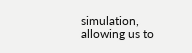simulation, allowing us to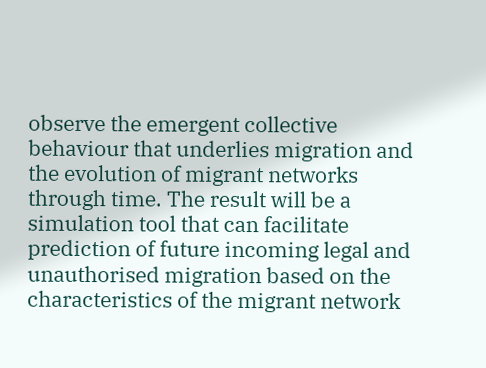observe the emergent collective behaviour that underlies migration and the evolution of migrant networks through time. The result will be a simulation tool that can facilitate prediction of future incoming legal and unauthorised migration based on the characteristics of the migrant network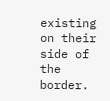existing on their side of the border.